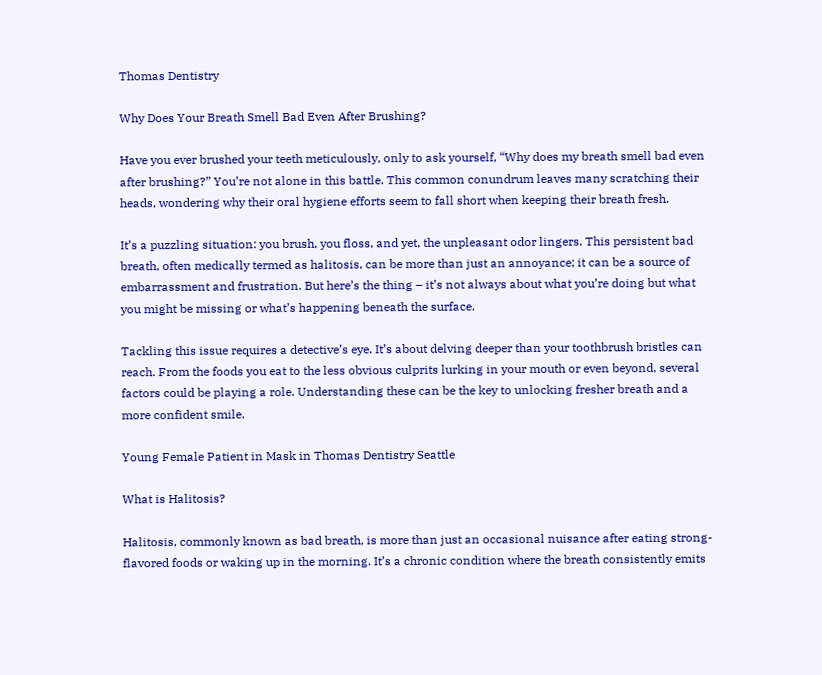Thomas Dentistry

Why Does Your Breath Smell Bad Even After Brushing?

Have you ever brushed your teeth meticulously, only to ask yourself, “Why does my breath smell bad even after brushing?” You’re not alone in this battle. This common conundrum leaves many scratching their heads, wondering why their oral hygiene efforts seem to fall short when keeping their breath fresh.

It’s a puzzling situation: you brush, you floss, and yet, the unpleasant odor lingers. This persistent bad breath, often medically termed as halitosis, can be more than just an annoyance; it can be a source of embarrassment and frustration. But here’s the thing – it’s not always about what you’re doing but what you might be missing or what’s happening beneath the surface.

Tackling this issue requires a detective’s eye. It’s about delving deeper than your toothbrush bristles can reach. From the foods you eat to the less obvious culprits lurking in your mouth or even beyond, several factors could be playing a role. Understanding these can be the key to unlocking fresher breath and a more confident smile.

Young Female Patient in Mask in Thomas Dentistry Seattle

What is Halitosis?

Halitosis, commonly known as bad breath, is more than just an occasional nuisance after eating strong-flavored foods or waking up in the morning. It’s a chronic condition where the breath consistently emits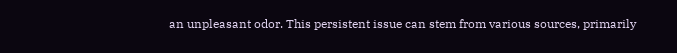an unpleasant odor. This persistent issue can stem from various sources, primarily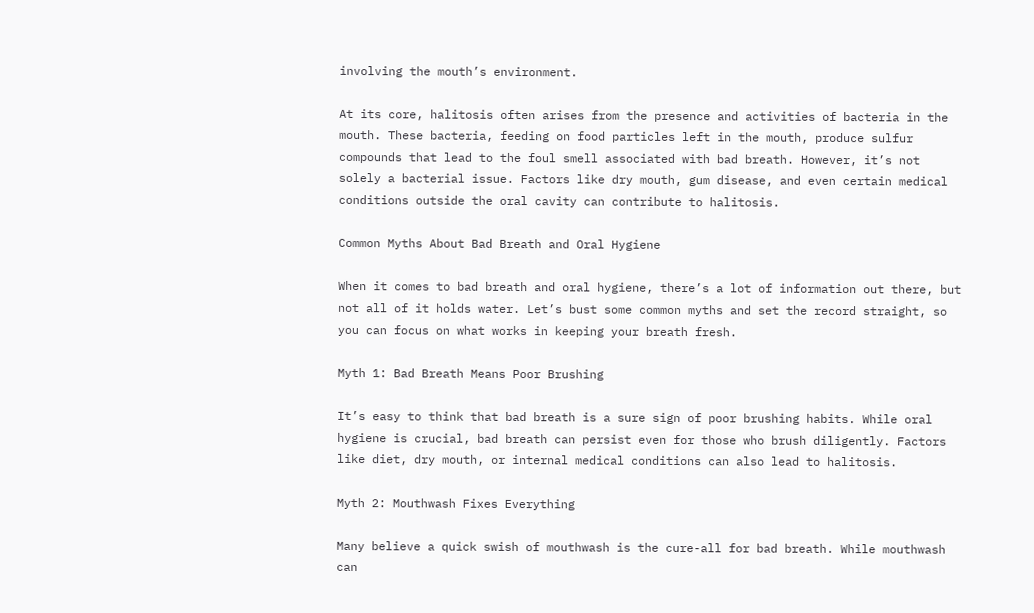involving the mouth’s environment.

At its core, halitosis often arises from the presence and activities of bacteria in the mouth. These bacteria, feeding on food particles left in the mouth, produce sulfur compounds that lead to the foul smell associated with bad breath. However, it’s not solely a bacterial issue. Factors like dry mouth, gum disease, and even certain medical conditions outside the oral cavity can contribute to halitosis.

Common Myths About Bad Breath and Oral Hygiene

When it comes to bad breath and oral hygiene, there’s a lot of information out there, but not all of it holds water. Let’s bust some common myths and set the record straight, so you can focus on what works in keeping your breath fresh.

Myth 1: Bad Breath Means Poor Brushing

It’s easy to think that bad breath is a sure sign of poor brushing habits. While oral hygiene is crucial, bad breath can persist even for those who brush diligently. Factors like diet, dry mouth, or internal medical conditions can also lead to halitosis.

Myth 2: Mouthwash Fixes Everything

Many believe a quick swish of mouthwash is the cure-all for bad breath. While mouthwash can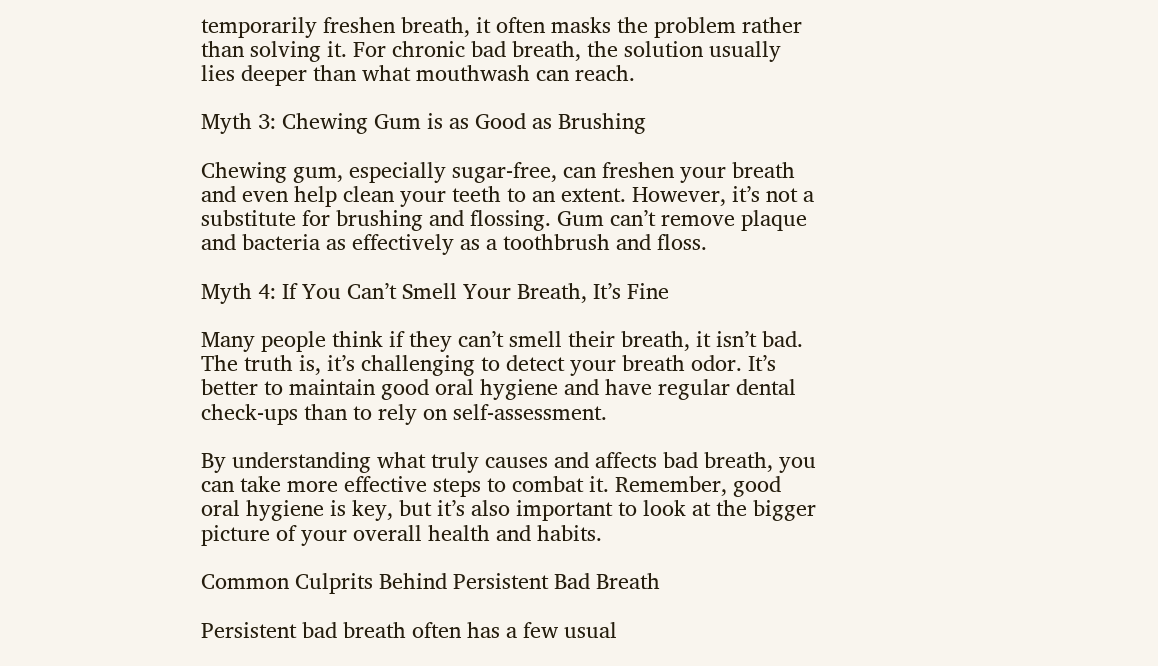temporarily freshen breath, it often masks the problem rather than solving it. For chronic bad breath, the solution usually lies deeper than what mouthwash can reach.

Myth 3: Chewing Gum is as Good as Brushing

Chewing gum, especially sugar-free, can freshen your breath and even help clean your teeth to an extent. However, it’s not a substitute for brushing and flossing. Gum can’t remove plaque and bacteria as effectively as a toothbrush and floss.

Myth 4: If You Can’t Smell Your Breath, It’s Fine

Many people think if they can’t smell their breath, it isn’t bad. The truth is, it’s challenging to detect your breath odor. It’s better to maintain good oral hygiene and have regular dental check-ups than to rely on self-assessment.

By understanding what truly causes and affects bad breath, you can take more effective steps to combat it. Remember, good oral hygiene is key, but it’s also important to look at the bigger picture of your overall health and habits.

Common Culprits Behind Persistent Bad Breath

Persistent bad breath often has a few usual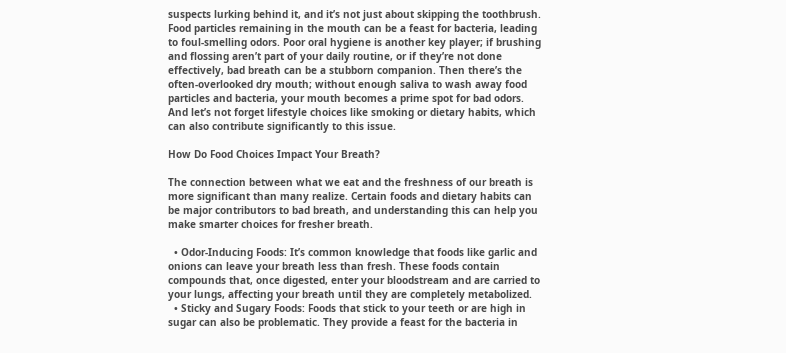suspects lurking behind it, and it’s not just about skipping the toothbrush. Food particles remaining in the mouth can be a feast for bacteria, leading to foul-smelling odors. Poor oral hygiene is another key player; if brushing and flossing aren’t part of your daily routine, or if they’re not done effectively, bad breath can be a stubborn companion. Then there’s the often-overlooked dry mouth; without enough saliva to wash away food particles and bacteria, your mouth becomes a prime spot for bad odors. And let’s not forget lifestyle choices like smoking or dietary habits, which can also contribute significantly to this issue.

How Do Food Choices Impact Your Breath?

The connection between what we eat and the freshness of our breath is more significant than many realize. Certain foods and dietary habits can be major contributors to bad breath, and understanding this can help you make smarter choices for fresher breath.

  • Odor-Inducing Foods: It’s common knowledge that foods like garlic and onions can leave your breath less than fresh. These foods contain compounds that, once digested, enter your bloodstream and are carried to your lungs, affecting your breath until they are completely metabolized.
  • Sticky and Sugary Foods: Foods that stick to your teeth or are high in sugar can also be problematic. They provide a feast for the bacteria in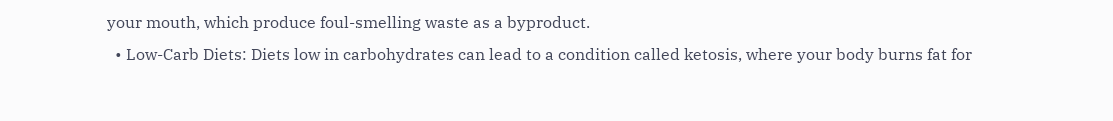your mouth, which produce foul-smelling waste as a byproduct.
  • Low-Carb Diets: Diets low in carbohydrates can lead to a condition called ketosis, where your body burns fat for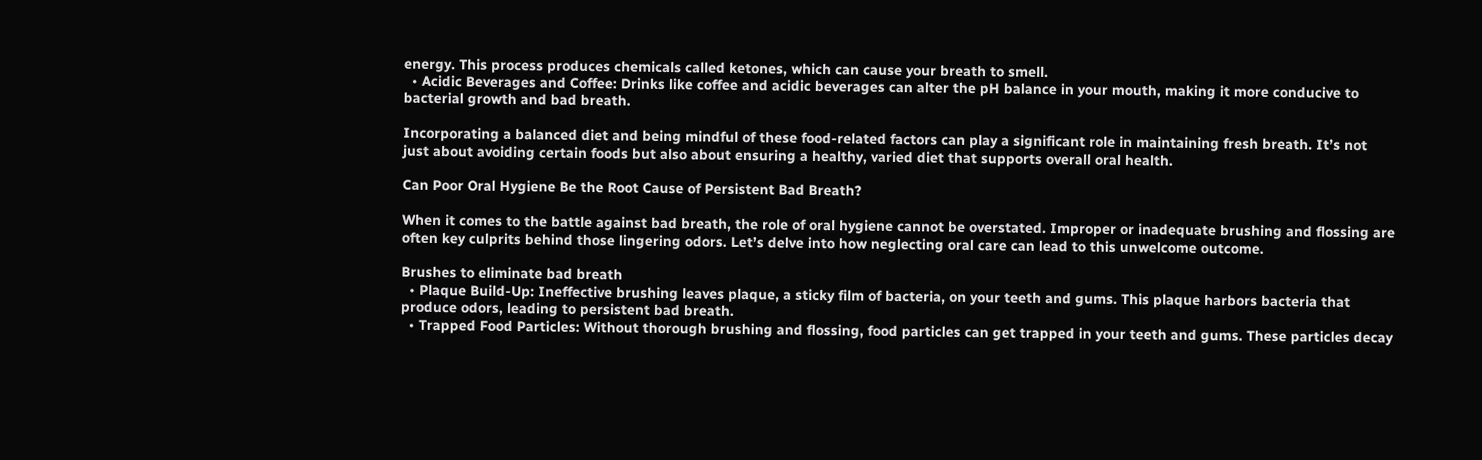energy. This process produces chemicals called ketones, which can cause your breath to smell.
  • Acidic Beverages and Coffee: Drinks like coffee and acidic beverages can alter the pH balance in your mouth, making it more conducive to bacterial growth and bad breath.

Incorporating a balanced diet and being mindful of these food-related factors can play a significant role in maintaining fresh breath. It’s not just about avoiding certain foods but also about ensuring a healthy, varied diet that supports overall oral health.

Can Poor Oral Hygiene Be the Root Cause of Persistent Bad Breath?

When it comes to the battle against bad breath, the role of oral hygiene cannot be overstated. Improper or inadequate brushing and flossing are often key culprits behind those lingering odors. Let’s delve into how neglecting oral care can lead to this unwelcome outcome.

Brushes to eliminate bad breath
  • Plaque Build-Up: Ineffective brushing leaves plaque, a sticky film of bacteria, on your teeth and gums. This plaque harbors bacteria that produce odors, leading to persistent bad breath.
  • Trapped Food Particles: Without thorough brushing and flossing, food particles can get trapped in your teeth and gums. These particles decay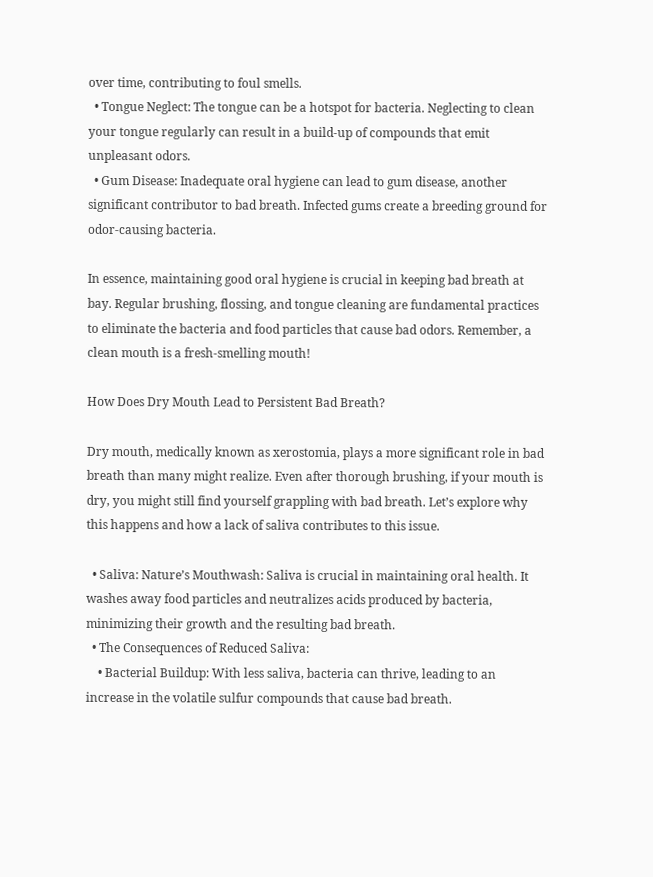over time, contributing to foul smells.
  • Tongue Neglect: The tongue can be a hotspot for bacteria. Neglecting to clean your tongue regularly can result in a build-up of compounds that emit unpleasant odors.
  • Gum Disease: Inadequate oral hygiene can lead to gum disease, another significant contributor to bad breath. Infected gums create a breeding ground for odor-causing bacteria.

In essence, maintaining good oral hygiene is crucial in keeping bad breath at bay. Regular brushing, flossing, and tongue cleaning are fundamental practices to eliminate the bacteria and food particles that cause bad odors. Remember, a clean mouth is a fresh-smelling mouth!

How Does Dry Mouth Lead to Persistent Bad Breath?

Dry mouth, medically known as xerostomia, plays a more significant role in bad breath than many might realize. Even after thorough brushing, if your mouth is dry, you might still find yourself grappling with bad breath. Let’s explore why this happens and how a lack of saliva contributes to this issue.

  • Saliva: Nature’s Mouthwash: Saliva is crucial in maintaining oral health. It washes away food particles and neutralizes acids produced by bacteria, minimizing their growth and the resulting bad breath.
  • The Consequences of Reduced Saliva:
    • Bacterial Buildup: With less saliva, bacteria can thrive, leading to an increase in the volatile sulfur compounds that cause bad breath.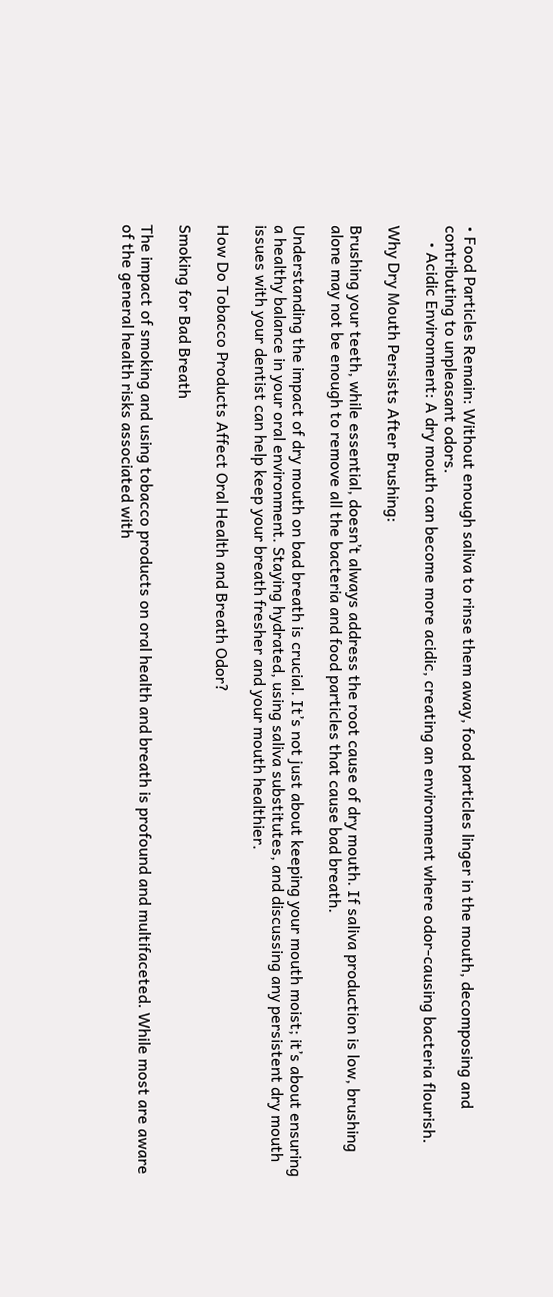• Food Particles Remain: Without enough saliva to rinse them away, food particles linger in the mouth, decomposing and contributing to unpleasant odors.
    • Acidic Environment: A dry mouth can become more acidic, creating an environment where odor-causing bacteria flourish.

Why Dry Mouth Persists After Brushing:

Brushing your teeth, while essential, doesn’t always address the root cause of dry mouth. If saliva production is low, brushing alone may not be enough to remove all the bacteria and food particles that cause bad breath.

Understanding the impact of dry mouth on bad breath is crucial. It’s not just about keeping your mouth moist; it’s about ensuring a healthy balance in your oral environment. Staying hydrated, using saliva substitutes, and discussing any persistent dry mouth issues with your dentist can help keep your breath fresher and your mouth healthier.

How Do Tobacco Products Affect Oral Health and Breath Odor?

Smoking for Bad Breath

The impact of smoking and using tobacco products on oral health and breath is profound and multifaceted. While most are aware of the general health risks associated with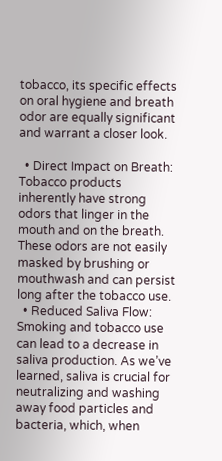tobacco, its specific effects on oral hygiene and breath odor are equally significant and warrant a closer look.

  • Direct Impact on Breath: Tobacco products inherently have strong odors that linger in the mouth and on the breath. These odors are not easily masked by brushing or mouthwash and can persist long after the tobacco use.
  • Reduced Saliva Flow: Smoking and tobacco use can lead to a decrease in saliva production. As we’ve learned, saliva is crucial for neutralizing and washing away food particles and bacteria, which, when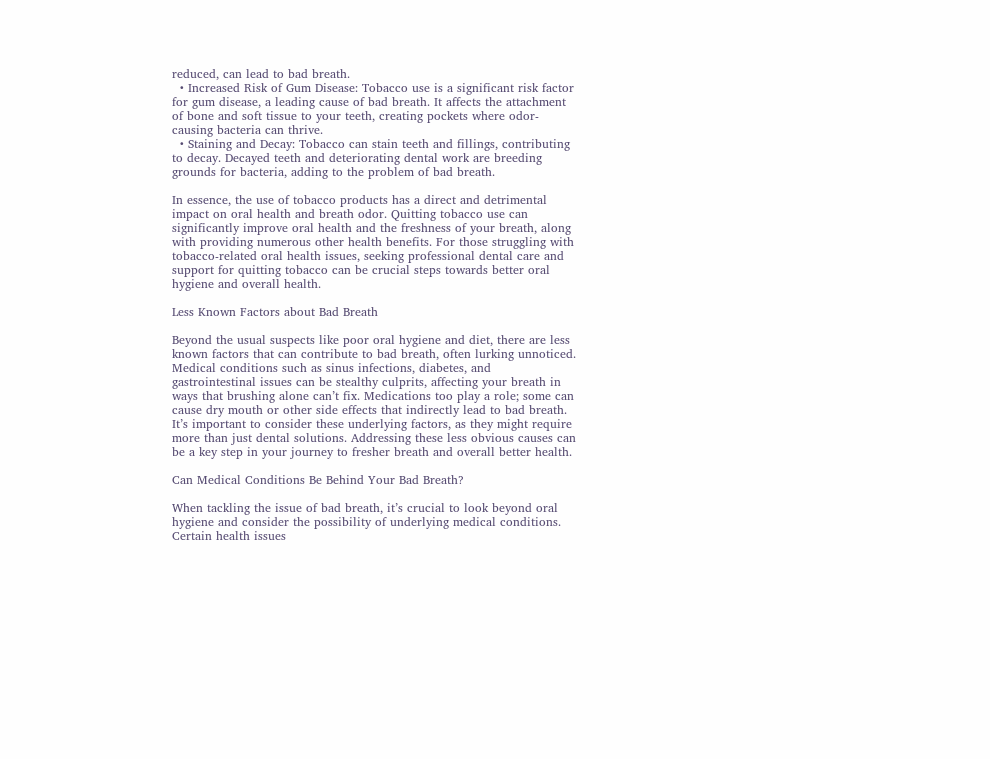reduced, can lead to bad breath.
  • Increased Risk of Gum Disease: Tobacco use is a significant risk factor for gum disease, a leading cause of bad breath. It affects the attachment of bone and soft tissue to your teeth, creating pockets where odor-causing bacteria can thrive.
  • Staining and Decay: Tobacco can stain teeth and fillings, contributing to decay. Decayed teeth and deteriorating dental work are breeding grounds for bacteria, adding to the problem of bad breath.

In essence, the use of tobacco products has a direct and detrimental impact on oral health and breath odor. Quitting tobacco use can significantly improve oral health and the freshness of your breath, along with providing numerous other health benefits. For those struggling with tobacco-related oral health issues, seeking professional dental care and support for quitting tobacco can be crucial steps towards better oral hygiene and overall health.

Less Known Factors about Bad Breath

Beyond the usual suspects like poor oral hygiene and diet, there are less known factors that can contribute to bad breath, often lurking unnoticed. Medical conditions such as sinus infections, diabetes, and gastrointestinal issues can be stealthy culprits, affecting your breath in ways that brushing alone can’t fix. Medications too play a role; some can cause dry mouth or other side effects that indirectly lead to bad breath. It’s important to consider these underlying factors, as they might require more than just dental solutions. Addressing these less obvious causes can be a key step in your journey to fresher breath and overall better health.

Can Medical Conditions Be Behind Your Bad Breath?

When tackling the issue of bad breath, it’s crucial to look beyond oral hygiene and consider the possibility of underlying medical conditions. Certain health issues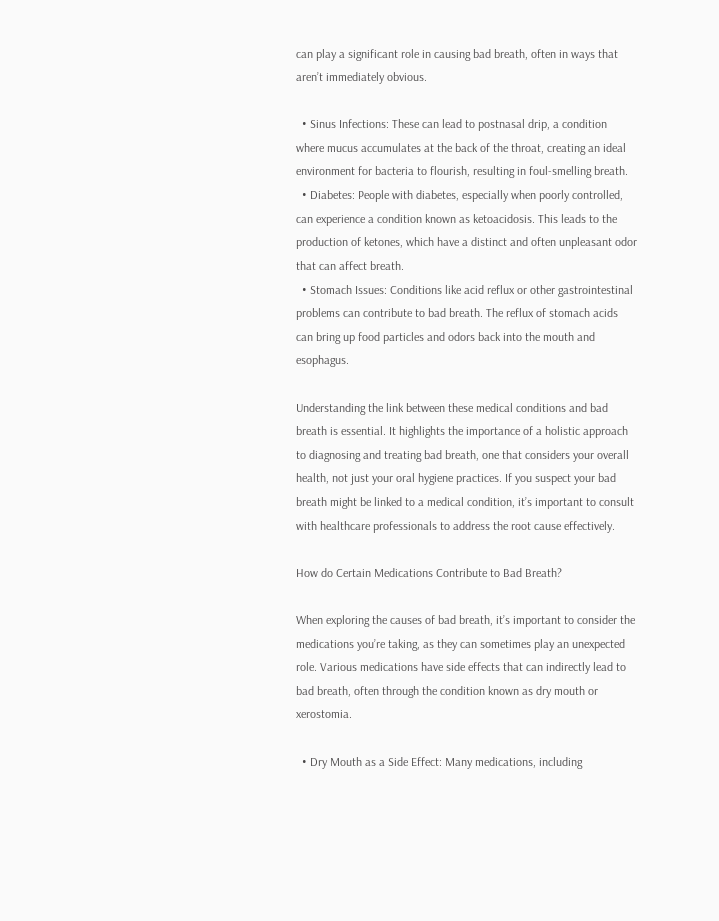can play a significant role in causing bad breath, often in ways that aren’t immediately obvious.

  • Sinus Infections: These can lead to postnasal drip, a condition where mucus accumulates at the back of the throat, creating an ideal environment for bacteria to flourish, resulting in foul-smelling breath.
  • Diabetes: People with diabetes, especially when poorly controlled, can experience a condition known as ketoacidosis. This leads to the production of ketones, which have a distinct and often unpleasant odor that can affect breath.
  • Stomach Issues: Conditions like acid reflux or other gastrointestinal problems can contribute to bad breath. The reflux of stomach acids can bring up food particles and odors back into the mouth and esophagus.

Understanding the link between these medical conditions and bad breath is essential. It highlights the importance of a holistic approach to diagnosing and treating bad breath, one that considers your overall health, not just your oral hygiene practices. If you suspect your bad breath might be linked to a medical condition, it’s important to consult with healthcare professionals to address the root cause effectively.

How do Certain Medications Contribute to Bad Breath?

When exploring the causes of bad breath, it’s important to consider the medications you’re taking, as they can sometimes play an unexpected role. Various medications have side effects that can indirectly lead to bad breath, often through the condition known as dry mouth or xerostomia.

  • Dry Mouth as a Side Effect: Many medications, including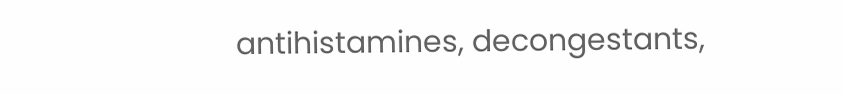antihistamines, decongestants,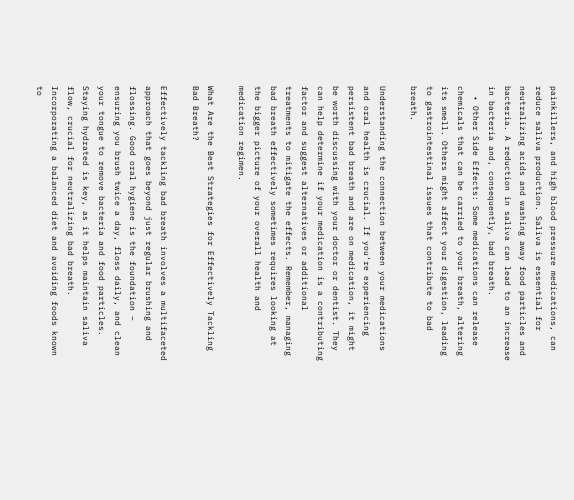painkillers, and high blood pressure medications, can reduce saliva production. Saliva is essential for neutralizing acids and washing away food particles and bacteria. A reduction in saliva can lead to an increase in bacteria and, consequently, bad breath.
  • Other Side Effects: Some medications can release chemicals that can be carried to your breath, altering its smell. Others might affect your digestion, leading to gastrointestinal issues that contribute to bad breath.

Understanding the connection between your medications and oral health is crucial. If you’re experiencing persistent bad breath and are on medication, it might be worth discussing with your doctor or dentist. They can help determine if your medication is a contributing factor and suggest alternatives or additional treatments to mitigate the effects. Remember, managing bad breath effectively sometimes requires looking at the bigger picture of your overall health and medication regimen.

What Are the Best Strategies for Effectively Tackling Bad Breath?

Effectively tackling bad breath involves a multifaceted approach that goes beyond just regular brushing and flossing. Good oral hygiene is the foundation – ensuring you brush twice a day, floss daily, and clean your tongue to remove bacteria and food particles. Staying hydrated is key, as it helps maintain saliva flow, crucial for neutralizing bad breath. Incorporating a balanced diet and avoiding foods known to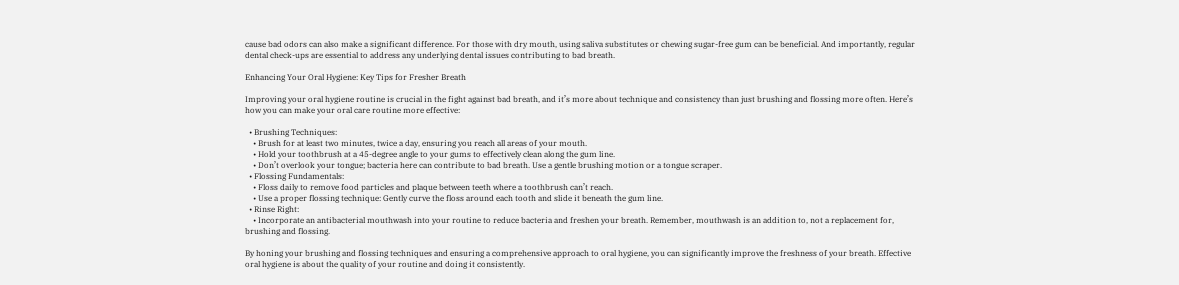cause bad odors can also make a significant difference. For those with dry mouth, using saliva substitutes or chewing sugar-free gum can be beneficial. And importantly, regular dental check-ups are essential to address any underlying dental issues contributing to bad breath.

Enhancing Your Oral Hygiene: Key Tips for Fresher Breath

Improving your oral hygiene routine is crucial in the fight against bad breath, and it’s more about technique and consistency than just brushing and flossing more often. Here’s how you can make your oral care routine more effective:

  • Brushing Techniques:
    • Brush for at least two minutes, twice a day, ensuring you reach all areas of your mouth.
    • Hold your toothbrush at a 45-degree angle to your gums to effectively clean along the gum line.
    • Don’t overlook your tongue; bacteria here can contribute to bad breath. Use a gentle brushing motion or a tongue scraper.
  • Flossing Fundamentals:
    • Floss daily to remove food particles and plaque between teeth where a toothbrush can’t reach.
    • Use a proper flossing technique: Gently curve the floss around each tooth and slide it beneath the gum line.
  • Rinse Right:
    • Incorporate an antibacterial mouthwash into your routine to reduce bacteria and freshen your breath. Remember, mouthwash is an addition to, not a replacement for, brushing and flossing.

By honing your brushing and flossing techniques and ensuring a comprehensive approach to oral hygiene, you can significantly improve the freshness of your breath. Effective oral hygiene is about the quality of your routine and doing it consistently.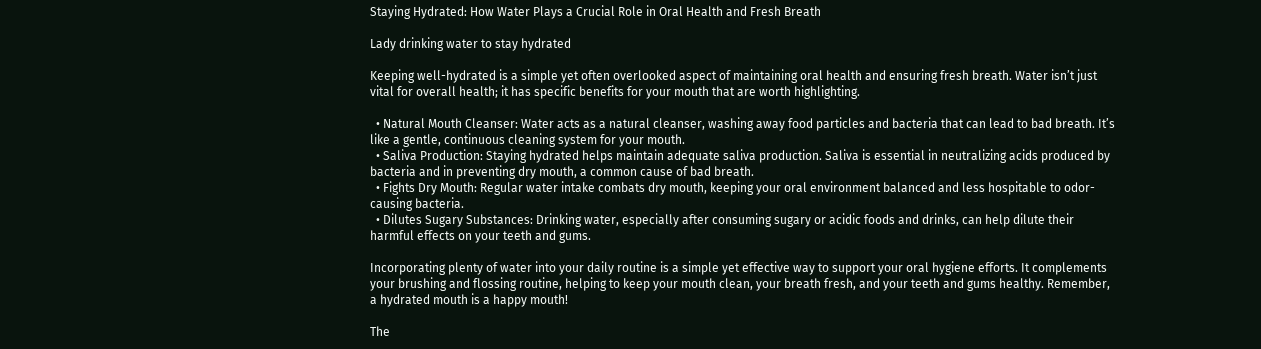Staying Hydrated: How Water Plays a Crucial Role in Oral Health and Fresh Breath

Lady drinking water to stay hydrated

Keeping well-hydrated is a simple yet often overlooked aspect of maintaining oral health and ensuring fresh breath. Water isn’t just vital for overall health; it has specific benefits for your mouth that are worth highlighting.

  • Natural Mouth Cleanser: Water acts as a natural cleanser, washing away food particles and bacteria that can lead to bad breath. It’s like a gentle, continuous cleaning system for your mouth.
  • Saliva Production: Staying hydrated helps maintain adequate saliva production. Saliva is essential in neutralizing acids produced by bacteria and in preventing dry mouth, a common cause of bad breath.
  • Fights Dry Mouth: Regular water intake combats dry mouth, keeping your oral environment balanced and less hospitable to odor-causing bacteria.
  • Dilutes Sugary Substances: Drinking water, especially after consuming sugary or acidic foods and drinks, can help dilute their harmful effects on your teeth and gums.

Incorporating plenty of water into your daily routine is a simple yet effective way to support your oral hygiene efforts. It complements your brushing and flossing routine, helping to keep your mouth clean, your breath fresh, and your teeth and gums healthy. Remember, a hydrated mouth is a happy mouth!

The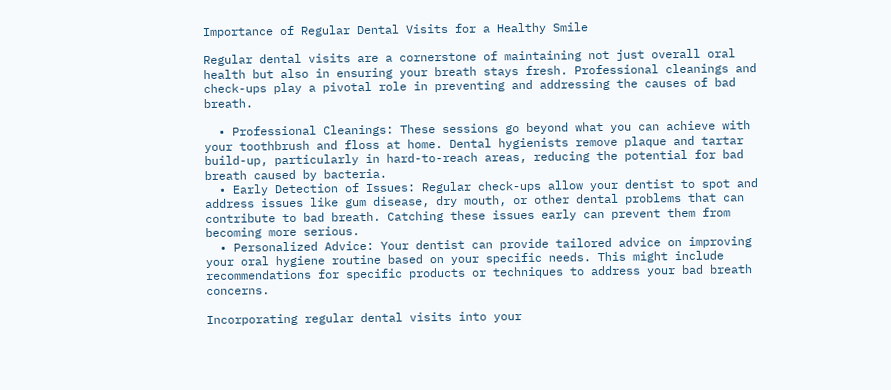Importance of Regular Dental Visits for a Healthy Smile

Regular dental visits are a cornerstone of maintaining not just overall oral health but also in ensuring your breath stays fresh. Professional cleanings and check-ups play a pivotal role in preventing and addressing the causes of bad breath.

  • Professional Cleanings: These sessions go beyond what you can achieve with your toothbrush and floss at home. Dental hygienists remove plaque and tartar build-up, particularly in hard-to-reach areas, reducing the potential for bad breath caused by bacteria.
  • Early Detection of Issues: Regular check-ups allow your dentist to spot and address issues like gum disease, dry mouth, or other dental problems that can contribute to bad breath. Catching these issues early can prevent them from becoming more serious.
  • Personalized Advice: Your dentist can provide tailored advice on improving your oral hygiene routine based on your specific needs. This might include recommendations for specific products or techniques to address your bad breath concerns.

Incorporating regular dental visits into your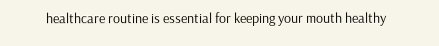healthcare routine is essential for keeping your mouth healthy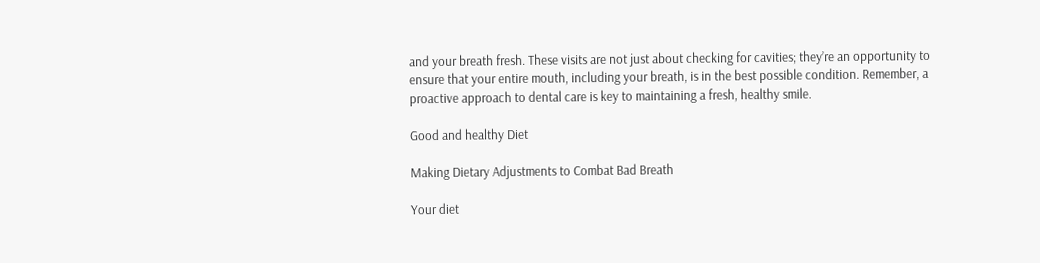and your breath fresh. These visits are not just about checking for cavities; they’re an opportunity to ensure that your entire mouth, including your breath, is in the best possible condition. Remember, a proactive approach to dental care is key to maintaining a fresh, healthy smile.

Good and healthy Diet

Making Dietary Adjustments to Combat Bad Breath

Your diet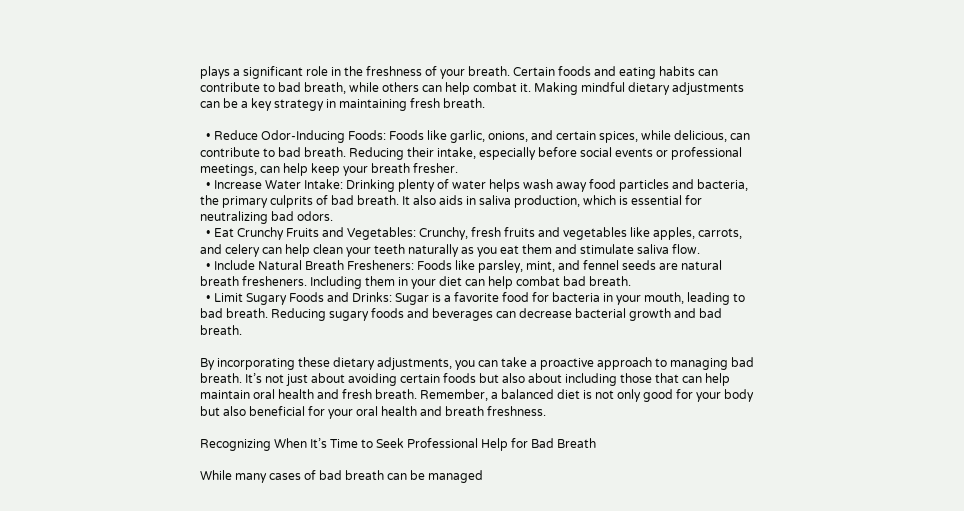plays a significant role in the freshness of your breath. Certain foods and eating habits can contribute to bad breath, while others can help combat it. Making mindful dietary adjustments can be a key strategy in maintaining fresh breath.

  • Reduce Odor-Inducing Foods: Foods like garlic, onions, and certain spices, while delicious, can contribute to bad breath. Reducing their intake, especially before social events or professional meetings, can help keep your breath fresher.
  • Increase Water Intake: Drinking plenty of water helps wash away food particles and bacteria, the primary culprits of bad breath. It also aids in saliva production, which is essential for neutralizing bad odors.
  • Eat Crunchy Fruits and Vegetables: Crunchy, fresh fruits and vegetables like apples, carrots, and celery can help clean your teeth naturally as you eat them and stimulate saliva flow.
  • Include Natural Breath Fresheners: Foods like parsley, mint, and fennel seeds are natural breath fresheners. Including them in your diet can help combat bad breath.
  • Limit Sugary Foods and Drinks: Sugar is a favorite food for bacteria in your mouth, leading to bad breath. Reducing sugary foods and beverages can decrease bacterial growth and bad breath.

By incorporating these dietary adjustments, you can take a proactive approach to managing bad breath. It’s not just about avoiding certain foods but also about including those that can help maintain oral health and fresh breath. Remember, a balanced diet is not only good for your body but also beneficial for your oral health and breath freshness.

Recognizing When It’s Time to Seek Professional Help for Bad Breath

While many cases of bad breath can be managed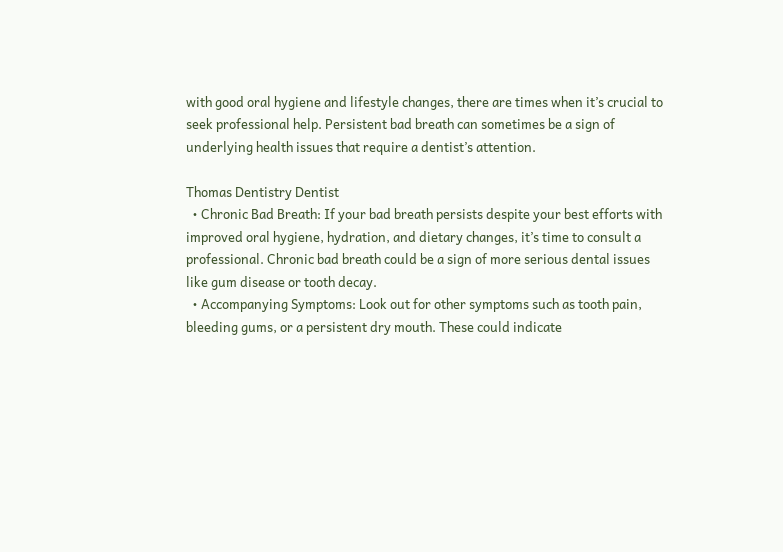with good oral hygiene and lifestyle changes, there are times when it’s crucial to seek professional help. Persistent bad breath can sometimes be a sign of underlying health issues that require a dentist’s attention.

Thomas Dentistry Dentist
  • Chronic Bad Breath: If your bad breath persists despite your best efforts with improved oral hygiene, hydration, and dietary changes, it’s time to consult a professional. Chronic bad breath could be a sign of more serious dental issues like gum disease or tooth decay.
  • Accompanying Symptoms: Look out for other symptoms such as tooth pain, bleeding gums, or a persistent dry mouth. These could indicate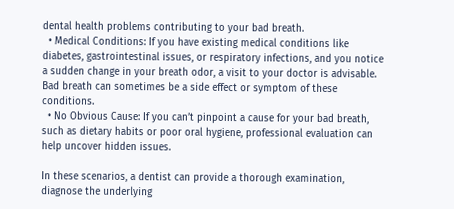dental health problems contributing to your bad breath.
  • Medical Conditions: If you have existing medical conditions like diabetes, gastrointestinal issues, or respiratory infections, and you notice a sudden change in your breath odor, a visit to your doctor is advisable. Bad breath can sometimes be a side effect or symptom of these conditions.
  • No Obvious Cause: If you can’t pinpoint a cause for your bad breath, such as dietary habits or poor oral hygiene, professional evaluation can help uncover hidden issues.

In these scenarios, a dentist can provide a thorough examination, diagnose the underlying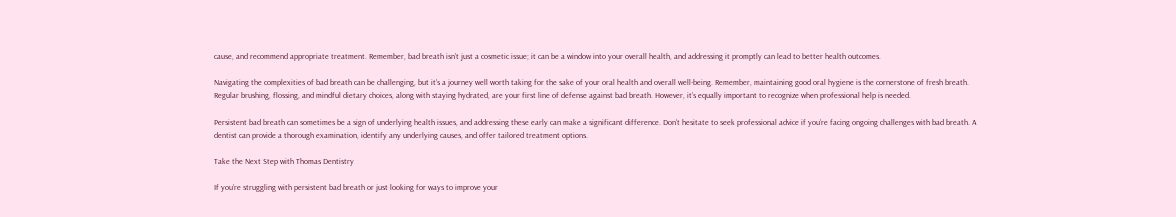cause, and recommend appropriate treatment. Remember, bad breath isn’t just a cosmetic issue; it can be a window into your overall health, and addressing it promptly can lead to better health outcomes.

Navigating the complexities of bad breath can be challenging, but it’s a journey well worth taking for the sake of your oral health and overall well-being. Remember, maintaining good oral hygiene is the cornerstone of fresh breath. Regular brushing, flossing, and mindful dietary choices, along with staying hydrated, are your first line of defense against bad breath. However, it’s equally important to recognize when professional help is needed.

Persistent bad breath can sometimes be a sign of underlying health issues, and addressing these early can make a significant difference. Don’t hesitate to seek professional advice if you’re facing ongoing challenges with bad breath. A dentist can provide a thorough examination, identify any underlying causes, and offer tailored treatment options.

Take the Next Step with Thomas Dentistry

If you’re struggling with persistent bad breath or just looking for ways to improve your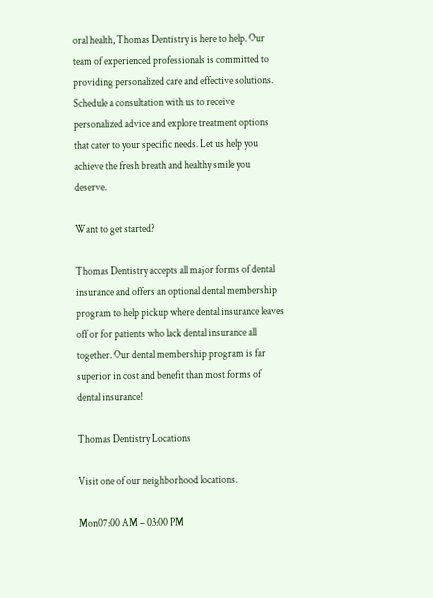oral health, Thomas Dentistry is here to help. Our team of experienced professionals is committed to providing personalized care and effective solutions. Schedule a consultation with us to receive personalized advice and explore treatment options that cater to your specific needs. Let us help you achieve the fresh breath and healthy smile you deserve.

Want to get started?

Thomas Dentistry accepts all major forms of dental insurance and offers an optional dental membership program to help pickup where dental insurance leaves off or for patients who lack dental insurance all together. Our dental membership program is far superior in cost and benefit than most forms of dental insurance!

Thomas Dentistry Locations

Visit one of our neighborhood locations.

Mon07:00 AM – 03:00 PM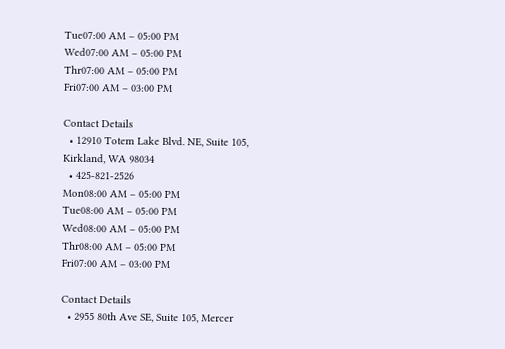Tue07:00 AM – 05:00 PM
Wed07:00 AM – 05:00 PM
Thr07:00 AM – 05:00 PM
Fri07:00 AM – 03:00 PM

Contact Details
  • 12910 Totem Lake Blvd. NE, Suite 105, Kirkland, WA 98034
  • 425-821-2526
Mon08:00 AM – 05:00 PM
Tue08:00 AM – 05:00 PM
Wed08:00 AM – 05:00 PM
Thr08:00 AM – 05:00 PM
Fri07:00 AM – 03:00 PM

Contact Details
  • 2955 80th Ave SE, Suite 105, Mercer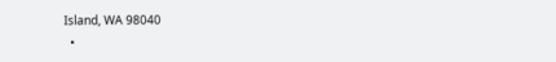Island, WA 98040
  •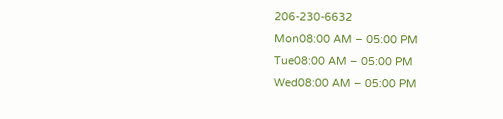206-230-6632
Mon08:00 AM – 05:00 PM
Tue08:00 AM – 05:00 PM
Wed08:00 AM – 05:00 PM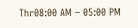Thr08:00 AM – 05:00 PM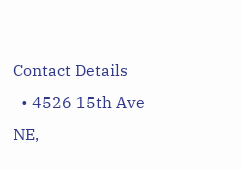Contact Details
  • 4526 15th Ave NE,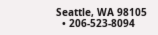Seattle, WA 98105
  • 206-523-8094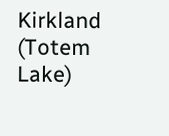Kirkland (Totem Lake)